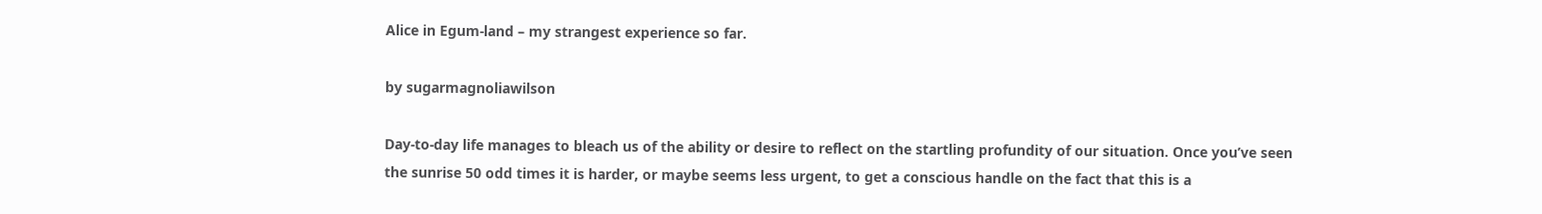Alice in Egum-land – my strangest experience so far.

by sugarmagnoliawilson

Day-to-day life manages to bleach us of the ability or desire to reflect on the startling profundity of our situation. Once you’ve seen the sunrise 50 odd times it is harder, or maybe seems less urgent, to get a conscious handle on the fact that this is a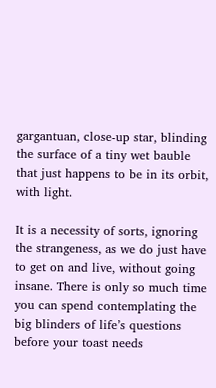gargantuan, close-up star, blinding the surface of a tiny wet bauble that just happens to be in its orbit, with light.

It is a necessity of sorts, ignoring the strangeness, as we do just have to get on and live, without going insane. There is only so much time you can spend contemplating the big blinders of life’s questions before your toast needs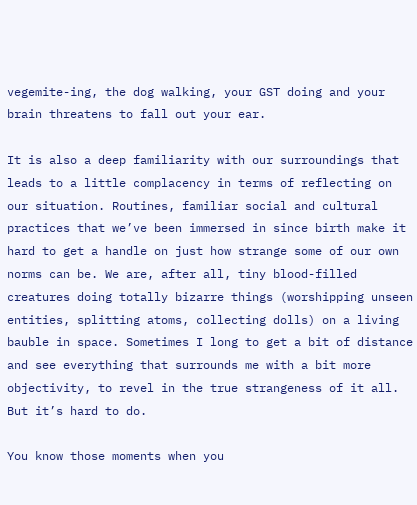vegemite-ing, the dog walking, your GST doing and your brain threatens to fall out your ear.

It is also a deep familiarity with our surroundings that leads to a little complacency in terms of reflecting on our situation. Routines, familiar social and cultural practices that we’ve been immersed in since birth make it hard to get a handle on just how strange some of our own norms can be. We are, after all, tiny blood-filled creatures doing totally bizarre things (worshipping unseen entities, splitting atoms, collecting dolls) on a living bauble in space. Sometimes I long to get a bit of distance and see everything that surrounds me with a bit more objectivity, to revel in the true strangeness of it all. But it’s hard to do.

You know those moments when you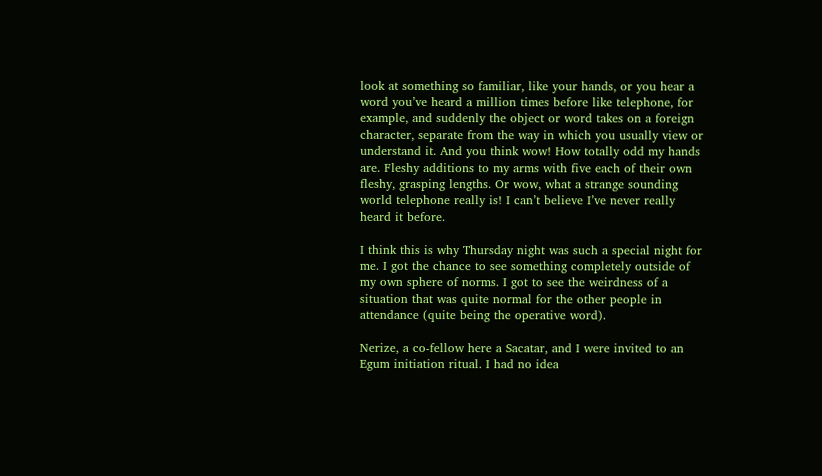look at something so familiar, like your hands, or you hear a word you’ve heard a million times before like telephone, for example, and suddenly the object or word takes on a foreign character, separate from the way in which you usually view or understand it. And you think wow! How totally odd my hands are. Fleshy additions to my arms with five each of their own fleshy, grasping lengths. Or wow, what a strange sounding world telephone really is! I can’t believe I’ve never really heard it before.

I think this is why Thursday night was such a special night for me. I got the chance to see something completely outside of my own sphere of norms. I got to see the weirdness of a situation that was quite normal for the other people in attendance (quite being the operative word).

Nerize, a co-fellow here a Sacatar, and I were invited to an Egum initiation ritual. I had no idea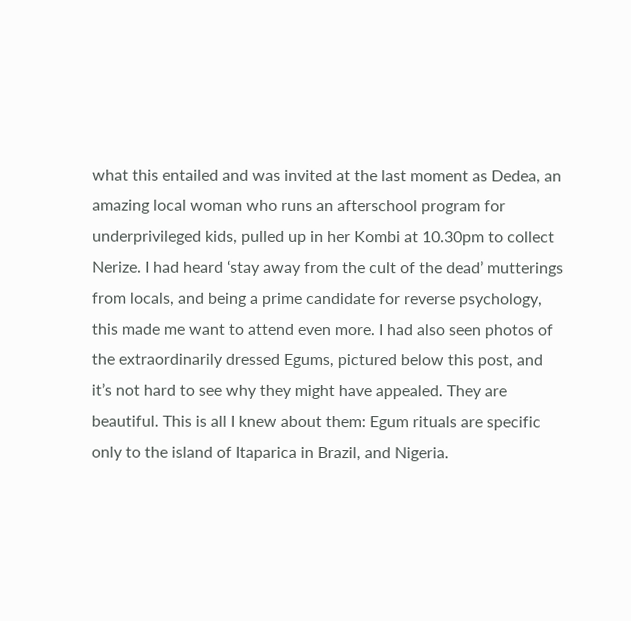what this entailed and was invited at the last moment as Dedea, an amazing local woman who runs an afterschool program for underprivileged kids, pulled up in her Kombi at 10.30pm to collect Nerize. I had heard ‘stay away from the cult of the dead’ mutterings from locals, and being a prime candidate for reverse psychology, this made me want to attend even more. I had also seen photos of the extraordinarily dressed Egums, pictured below this post, and it’s not hard to see why they might have appealed. They are beautiful. This is all I knew about them: Egum rituals are specific only to the island of Itaparica in Brazil, and Nigeria.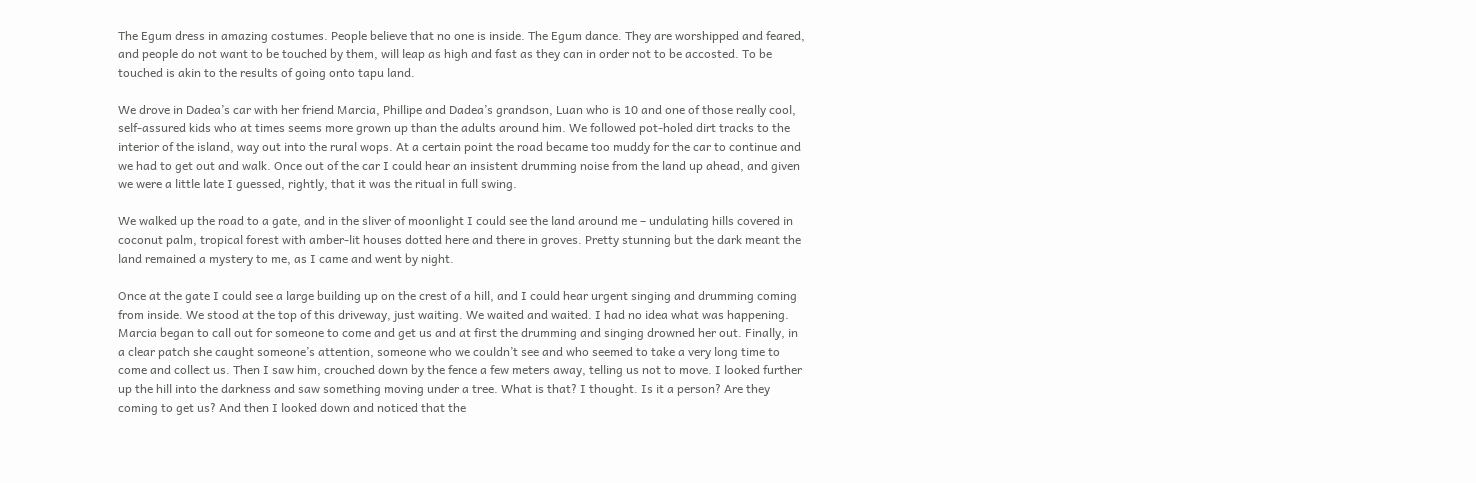The Egum dress in amazing costumes. People believe that no one is inside. The Egum dance. They are worshipped and feared, and people do not want to be touched by them, will leap as high and fast as they can in order not to be accosted. To be touched is akin to the results of going onto tapu land.

We drove in Dadea’s car with her friend Marcia, Phillipe and Dadea’s grandson, Luan who is 10 and one of those really cool, self-assured kids who at times seems more grown up than the adults around him. We followed pot-holed dirt tracks to the interior of the island, way out into the rural wops. At a certain point the road became too muddy for the car to continue and we had to get out and walk. Once out of the car I could hear an insistent drumming noise from the land up ahead, and given we were a little late I guessed, rightly, that it was the ritual in full swing.

We walked up the road to a gate, and in the sliver of moonlight I could see the land around me – undulating hills covered in coconut palm, tropical forest with amber-lit houses dotted here and there in groves. Pretty stunning but the dark meant the land remained a mystery to me, as I came and went by night.

Once at the gate I could see a large building up on the crest of a hill, and I could hear urgent singing and drumming coming from inside. We stood at the top of this driveway, just waiting. We waited and waited. I had no idea what was happening. Marcia began to call out for someone to come and get us and at first the drumming and singing drowned her out. Finally, in a clear patch she caught someone’s attention, someone who we couldn’t see and who seemed to take a very long time to come and collect us. Then I saw him, crouched down by the fence a few meters away, telling us not to move. I looked further up the hill into the darkness and saw something moving under a tree. What is that? I thought. Is it a person? Are they coming to get us? And then I looked down and noticed that the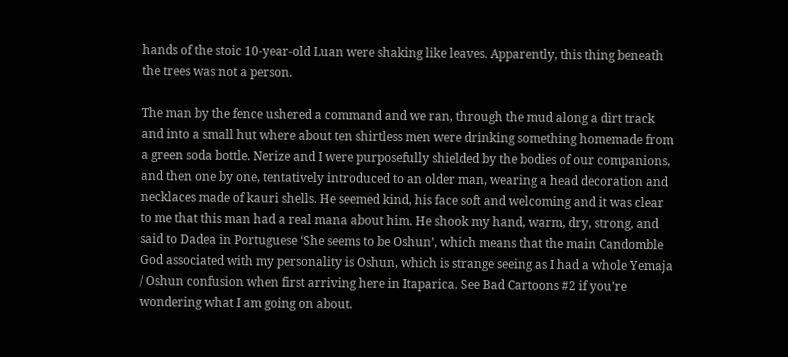hands of the stoic 10-year-old Luan were shaking like leaves. Apparently, this thing beneath the trees was not a person.

The man by the fence ushered a command and we ran, through the mud along a dirt track and into a small hut where about ten shirtless men were drinking something homemade from a green soda bottle. Nerize and I were purposefully shielded by the bodies of our companions, and then one by one, tentatively introduced to an older man, wearing a head decoration and necklaces made of kauri shells. He seemed kind, his face soft and welcoming and it was clear to me that this man had a real mana about him. He shook my hand, warm, dry, strong, and said to Dadea in Portuguese ‘She seems to be Oshun’, which means that the main Candomble God associated with my personality is Oshun, which is strange seeing as I had a whole Yemaja / Oshun confusion when first arriving here in Itaparica. See Bad Cartoons #2 if you’re wondering what I am going on about.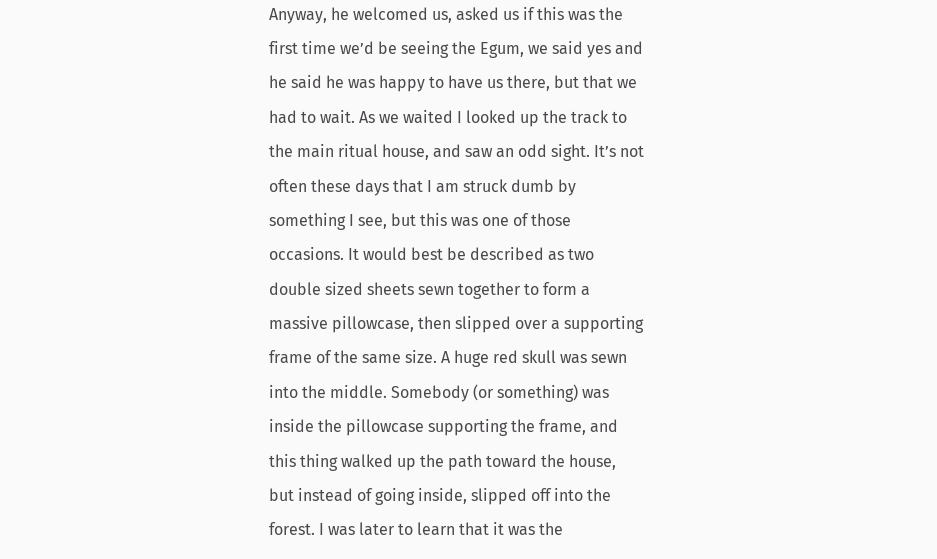Anyway, he welcomed us, asked us if this was the first time we’d be seeing the Egum, we said yes and he said he was happy to have us there, but that we had to wait. As we waited I looked up the track to the main ritual house, and saw an odd sight. It’s not often these days that I am struck dumb by something I see, but this was one of those occasions. It would best be described as two double sized sheets sewn together to form a massive pillowcase, then slipped over a supporting frame of the same size. A huge red skull was sewn into the middle. Somebody (or something) was inside the pillowcase supporting the frame, and this thing walked up the path toward the house, but instead of going inside, slipped off into the forest. I was later to learn that it was the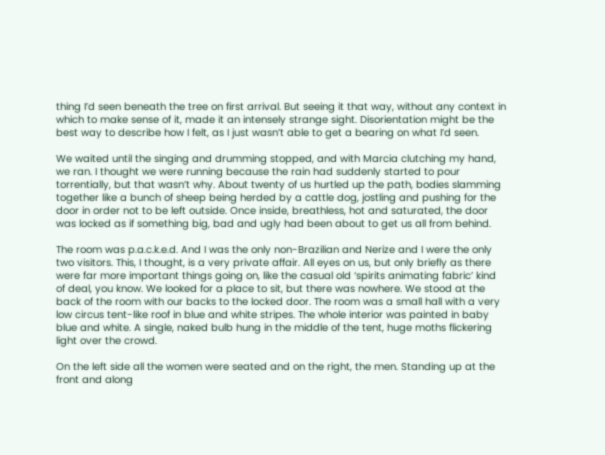thing I’d seen beneath the tree on first arrival. But seeing it that way, without any context in which to make sense of it, made it an intensely strange sight. Disorientation might be the best way to describe how I felt, as I just wasn’t able to get a bearing on what I’d seen.

We waited until the singing and drumming stopped, and with Marcia clutching my hand, we ran. I thought we were running because the rain had suddenly started to pour torrentially, but that wasn’t why. About twenty of us hurtled up the path, bodies slamming together like a bunch of sheep being herded by a cattle dog, jostling and pushing for the door in order not to be left outside. Once inside, breathless, hot and saturated, the door was locked as if something big, bad and ugly had been about to get us all from behind.

The room was p.a.c.k.e.d. And I was the only non-Brazilian and Nerize and I were the only two visitors. This, I thought, is a very private affair. All eyes on us, but only briefly as there were far more important things going on, like the casual old ‘spirits animating fabric’ kind of deal, you know. We looked for a place to sit, but there was nowhere. We stood at the back of the room with our backs to the locked door. The room was a small hall with a very low circus tent-like roof in blue and white stripes. The whole interior was painted in baby blue and white. A single, naked bulb hung in the middle of the tent, huge moths flickering light over the crowd.

On the left side all the women were seated and on the right, the men. Standing up at the front and along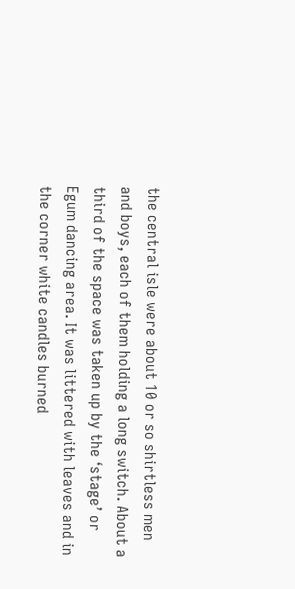the central isle were about 10 or so shirtless men and boys, each of them holding a long switch. About a third of the space was taken up by the ‘stage’ or Egum dancing area. It was littered with leaves and in the corner white candles burned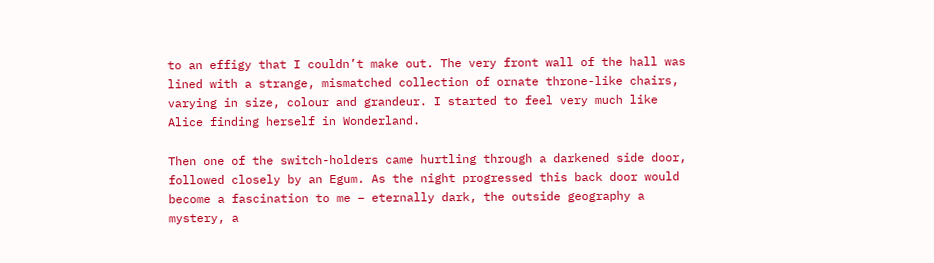to an effigy that I couldn’t make out. The very front wall of the hall was lined with a strange, mismatched collection of ornate throne-like chairs, varying in size, colour and grandeur. I started to feel very much like Alice finding herself in Wonderland.

Then one of the switch-holders came hurtling through a darkened side door, followed closely by an Egum. As the night progressed this back door would become a fascination to me – eternally dark, the outside geography a mystery, a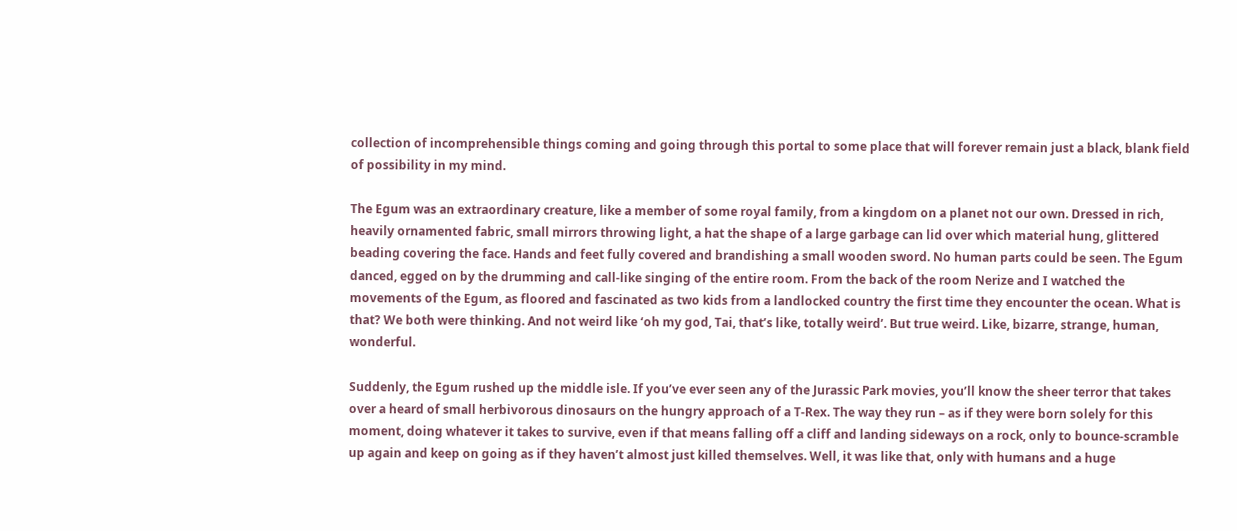collection of incomprehensible things coming and going through this portal to some place that will forever remain just a black, blank field of possibility in my mind.

The Egum was an extraordinary creature, like a member of some royal family, from a kingdom on a planet not our own. Dressed in rich, heavily ornamented fabric, small mirrors throwing light, a hat the shape of a large garbage can lid over which material hung, glittered beading covering the face. Hands and feet fully covered and brandishing a small wooden sword. No human parts could be seen. The Egum danced, egged on by the drumming and call-like singing of the entire room. From the back of the room Nerize and I watched the movements of the Egum, as floored and fascinated as two kids from a landlocked country the first time they encounter the ocean. What is that? We both were thinking. And not weird like ‘oh my god, Tai, that’s like, totally weird’. But true weird. Like, bizarre, strange, human, wonderful.

Suddenly, the Egum rushed up the middle isle. If you’ve ever seen any of the Jurassic Park movies, you’ll know the sheer terror that takes over a heard of small herbivorous dinosaurs on the hungry approach of a T-Rex. The way they run – as if they were born solely for this moment, doing whatever it takes to survive, even if that means falling off a cliff and landing sideways on a rock, only to bounce-scramble up again and keep on going as if they haven’t almost just killed themselves. Well, it was like that, only with humans and a huge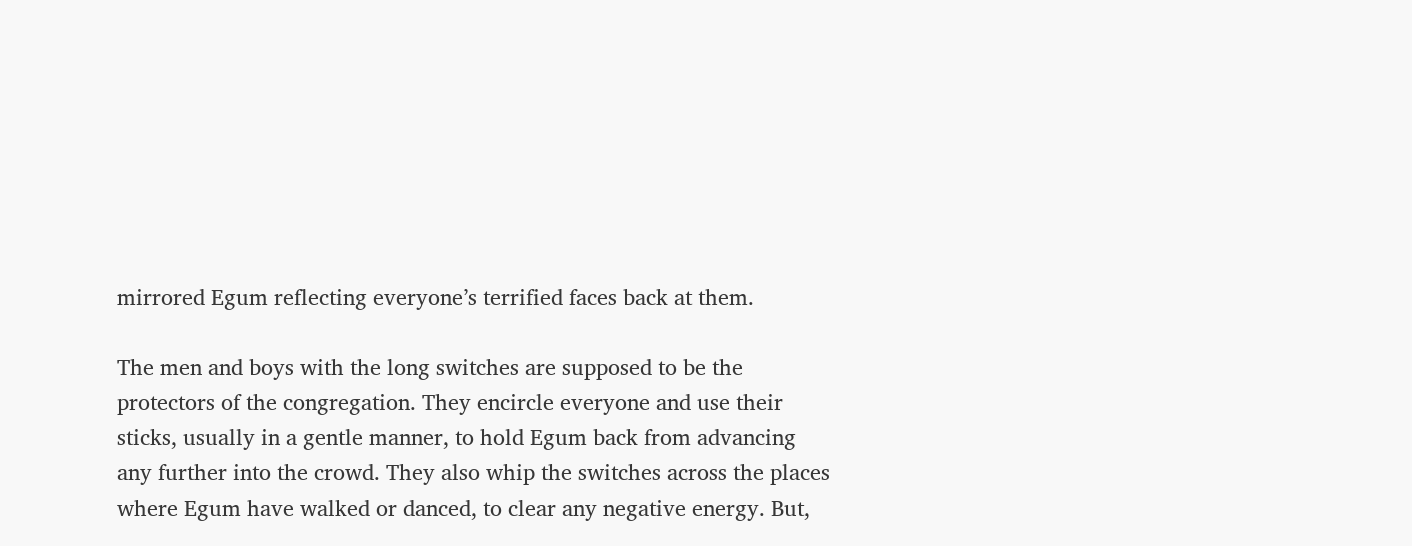mirrored Egum reflecting everyone’s terrified faces back at them.

The men and boys with the long switches are supposed to be the protectors of the congregation. They encircle everyone and use their sticks, usually in a gentle manner, to hold Egum back from advancing any further into the crowd. They also whip the switches across the places where Egum have walked or danced, to clear any negative energy. But,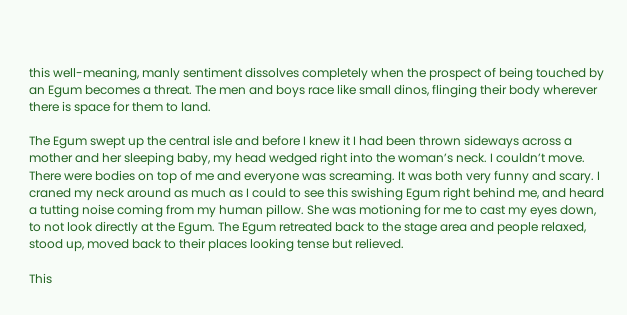this well-meaning, manly sentiment dissolves completely when the prospect of being touched by an Egum becomes a threat. The men and boys race like small dinos, flinging their body wherever there is space for them to land.

The Egum swept up the central isle and before I knew it I had been thrown sideways across a mother and her sleeping baby, my head wedged right into the woman’s neck. I couldn’t move. There were bodies on top of me and everyone was screaming. It was both very funny and scary. I craned my neck around as much as I could to see this swishing Egum right behind me, and heard a tutting noise coming from my human pillow. She was motioning for me to cast my eyes down, to not look directly at the Egum. The Egum retreated back to the stage area and people relaxed, stood up, moved back to their places looking tense but relieved.

This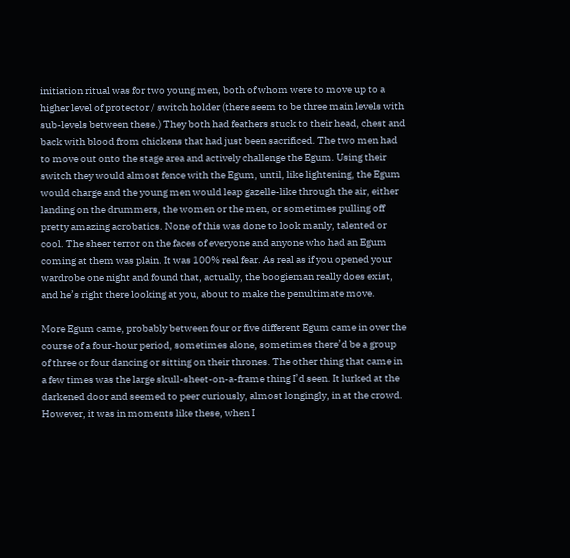initiation ritual was for two young men, both of whom were to move up to a higher level of protector / switch holder (there seem to be three main levels with sub-levels between these.) They both had feathers stuck to their head, chest and back with blood from chickens that had just been sacrificed. The two men had to move out onto the stage area and actively challenge the Egum. Using their switch they would almost fence with the Egum, until, like lightening, the Egum would charge and the young men would leap gazelle-like through the air, either landing on the drummers, the women or the men, or sometimes pulling off pretty amazing acrobatics. None of this was done to look manly, talented or cool. The sheer terror on the faces of everyone and anyone who had an Egum coming at them was plain. It was 100% real fear. As real as if you opened your wardrobe one night and found that, actually, the boogieman really does exist, and he’s right there looking at you, about to make the penultimate move.

More Egum came, probably between four or five different Egum came in over the course of a four-hour period, sometimes alone, sometimes there’d be a group of three or four dancing or sitting on their thrones. The other thing that came in a few times was the large skull-sheet-on-a-frame thing I’d seen. It lurked at the darkened door and seemed to peer curiously, almost longingly, in at the crowd. However, it was in moments like these, when I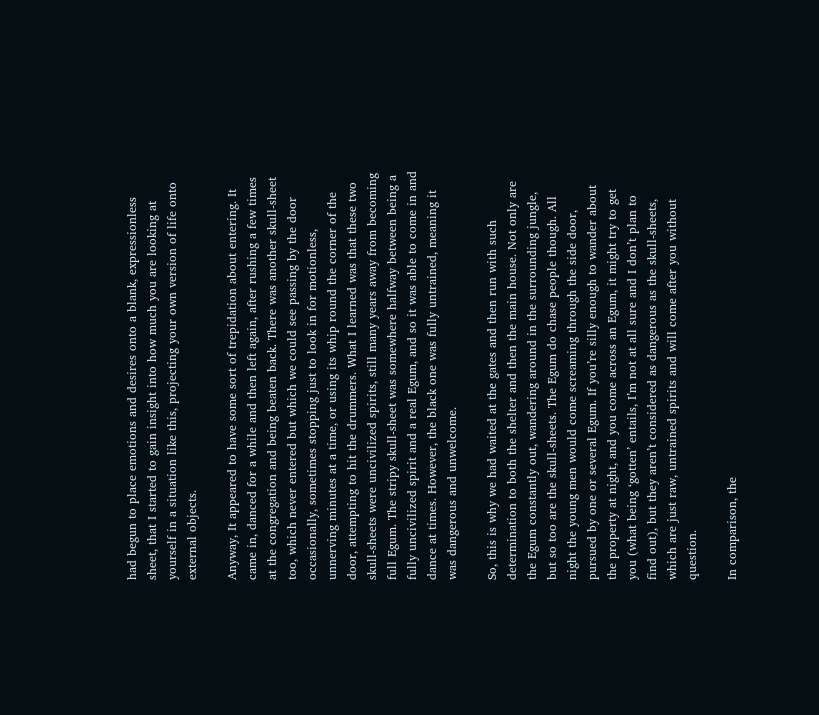had begun to place emotions and desires onto a blank, expressionless sheet, that I started to gain insight into how much you are looking at yourself in a situation like this, projecting your own version of life onto external objects.

Anyway, It appeared to have some sort of trepidation about entering. It came in, danced for a while and then left again, after rushing a few times at the congregation and being beaten back. There was another skull-sheet too, which never entered but which we could see passing by the door occasionally, sometimes stopping just to look in for motionless, unnerving minutes at a time, or using its whip round the corner of the door, attempting to hit the drummers. What I learned was that these two skull-sheets were uncivilized spirits, still many years away from becoming full Egum. The stripy skull-sheet was somewhere halfway between being a fully uncivilized spirit and a real Egum, and so it was able to come in and dance at times. However, the black one was fully untrained, meaning it was dangerous and unwelcome.

So, this is why we had waited at the gates and then run with such determination to both the shelter and then the main house. Not only are the Egum constantly out, wandering around in the surrounding jungle, but so too are the skull-sheets. The Egum do chase people though. All night the young men would come screaming through the side door, pursued by one or several Egum. If you’re silly enough to wander about the property at night, and you come across an Egum, it might try to get you (what being ‘gotten’ entails, I’m not at all sure and I don’t plan to find out), but they aren’t considered as dangerous as the skull-sheets, which are just raw, untrained spirits and will come after you without question.

In comparison, the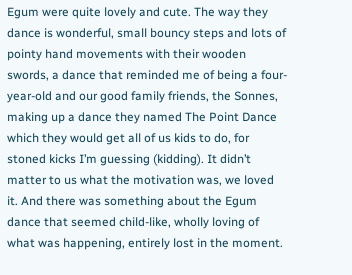Egum were quite lovely and cute. The way they dance is wonderful, small bouncy steps and lots of pointy hand movements with their wooden swords, a dance that reminded me of being a four-year-old and our good family friends, the Sonnes, making up a dance they named The Point Dance which they would get all of us kids to do, for stoned kicks I’m guessing (kidding). It didn’t matter to us what the motivation was, we loved it. And there was something about the Egum dance that seemed child-like, wholly loving of what was happening, entirely lost in the moment.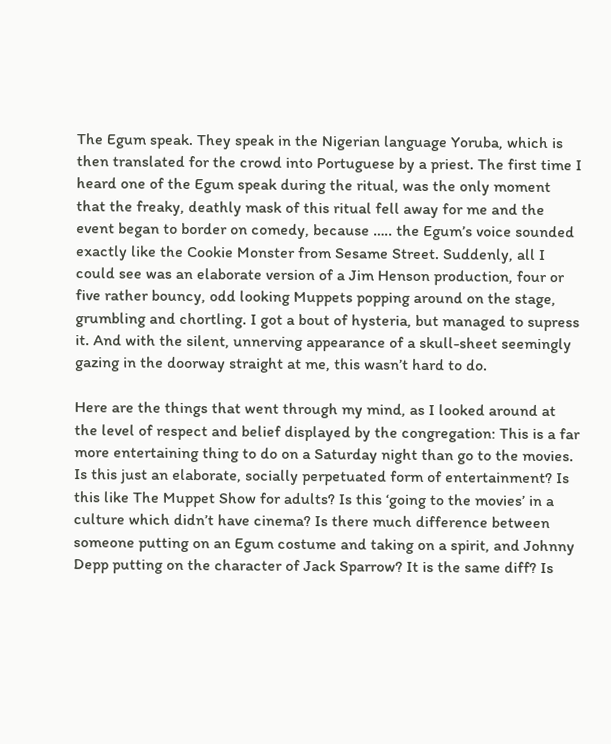The Egum speak. They speak in the Nigerian language Yoruba, which is then translated for the crowd into Portuguese by a priest. The first time I heard one of the Egum speak during the ritual, was the only moment that the freaky, deathly mask of this ritual fell away for me and the event began to border on comedy, because ….. the Egum’s voice sounded exactly like the Cookie Monster from Sesame Street. Suddenly, all I could see was an elaborate version of a Jim Henson production, four or five rather bouncy, odd looking Muppets popping around on the stage, grumbling and chortling. I got a bout of hysteria, but managed to supress it. And with the silent, unnerving appearance of a skull-sheet seemingly gazing in the doorway straight at me, this wasn’t hard to do.

Here are the things that went through my mind, as I looked around at the level of respect and belief displayed by the congregation: This is a far more entertaining thing to do on a Saturday night than go to the movies. Is this just an elaborate, socially perpetuated form of entertainment? Is this like The Muppet Show for adults? Is this ‘going to the movies’ in a culture which didn’t have cinema? Is there much difference between someone putting on an Egum costume and taking on a spirit, and Johnny Depp putting on the character of Jack Sparrow? It is the same diff? Is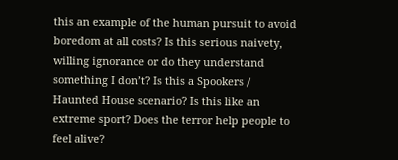this an example of the human pursuit to avoid boredom at all costs? Is this serious naivety, willing ignorance or do they understand something I don’t? Is this a Spookers / Haunted House scenario? Is this like an extreme sport? Does the terror help people to feel alive?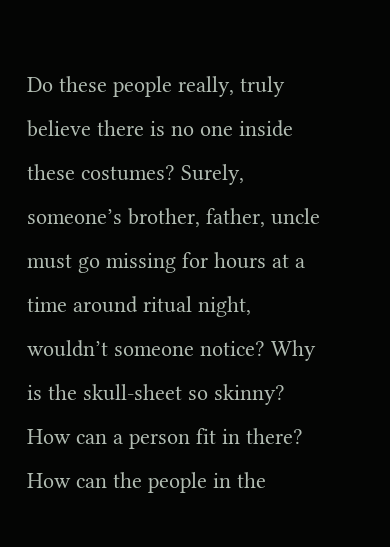Do these people really, truly believe there is no one inside these costumes? Surely, someone’s brother, father, uncle must go missing for hours at a time around ritual night, wouldn’t someone notice? Why is the skull-sheet so skinny? How can a person fit in there? How can the people in the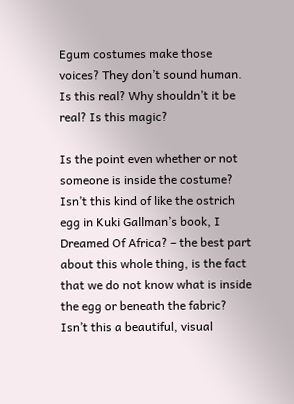Egum costumes make those voices? They don’t sound human. Is this real? Why shouldn’t it be real? Is this magic?

Is the point even whether or not someone is inside the costume? Isn’t this kind of like the ostrich egg in Kuki Gallman’s book, I Dreamed Of Africa? – the best part about this whole thing, is the fact that we do not know what is inside the egg or beneath the fabric? Isn’t this a beautiful, visual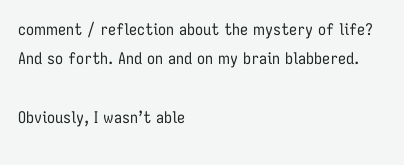comment / reflection about the mystery of life? And so forth. And on and on my brain blabbered.

Obviously, I wasn’t able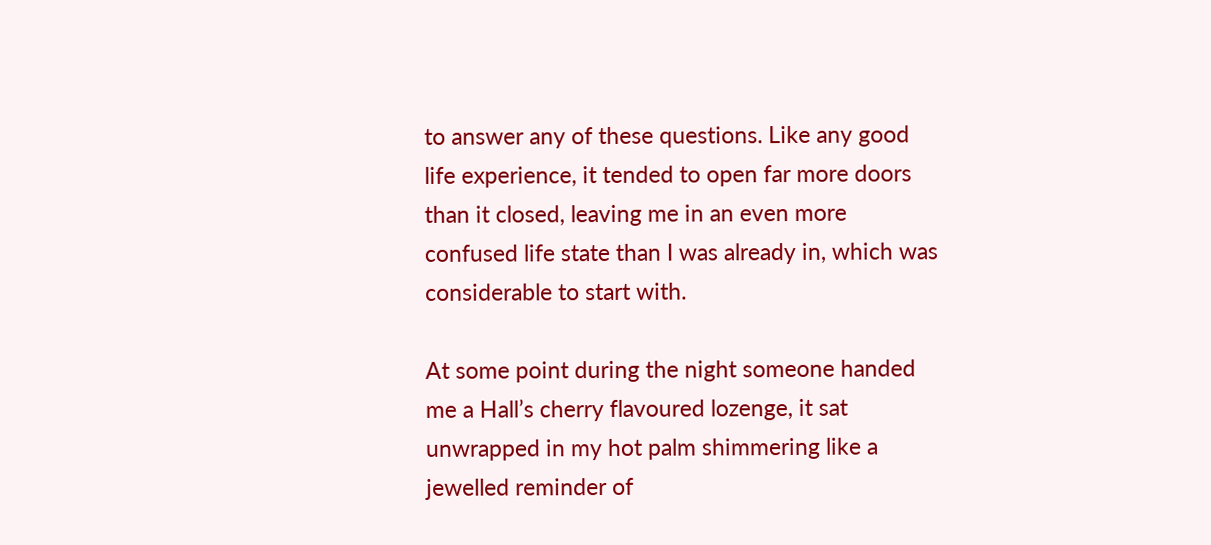to answer any of these questions. Like any good life experience, it tended to open far more doors than it closed, leaving me in an even more confused life state than I was already in, which was considerable to start with.

At some point during the night someone handed me a Hall’s cherry flavoured lozenge, it sat unwrapped in my hot palm shimmering like a jewelled reminder of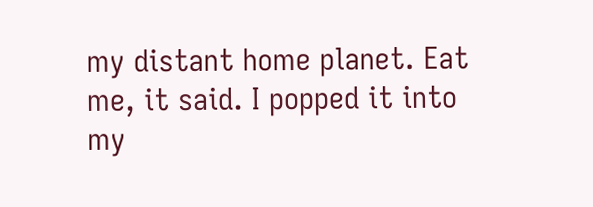my distant home planet. Eat me, it said. I popped it into my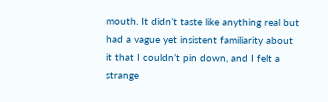mouth. It didn’t taste like anything real but had a vague yet insistent familiarity about it that I couldn’t pin down, and I felt a strange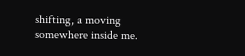shifting, a moving somewhere inside me.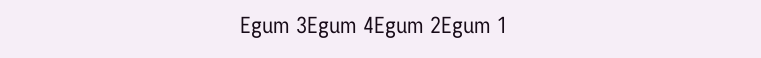Egum 3Egum 4Egum 2Egum 1